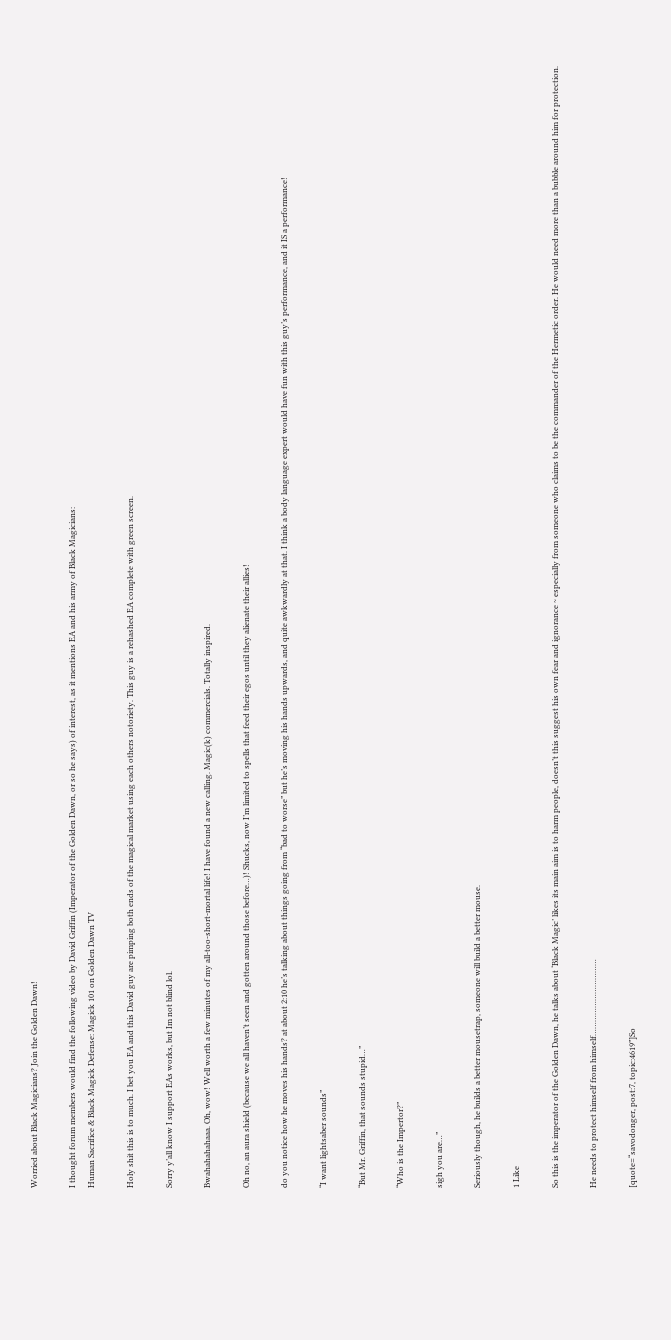Worried about Black Magicians? Join the Golden Dawn!

I thought forum members would find the following video by David Griffin (Imperator of the Golden Dawn, or so he says) of interest, as it mentions EA and his army of Black Magicians:
Human Sacrifice & Black Magick Defense: Magick 101 on Golden Dawn TV

Holy shit this is to much. I bet you EA and this David guy are pimping both ends of the magical market using each others notoriety. This guy is a rehashed EA complete with green screen.

Sorry y’all know I support EAs works, but Im not blind lol.

Bwahahahahaaa. Oh, wow! Well worth a few minutes of my all-too-short-mortal life! I have found a new calling. Magic(k) commercials. Totally inspired.

Oh no, an aura shield (because we all haven’t seen and gotten around those before…)! Shucks, now I’m limited to spells that feed their egos until they alienate their allies!

do you notice how he moves his hands? at about 2:10 he’s talking about things going from “bad to worse” but he’s moving his hands upwards, and quite awkwardly at that. I think a body language expert would have fun with this guy’s performance, and it IS a performance!

“I want lightsaber sounds”

“But Mr. Griffin, that sounds stupid…”

“Who is the Impertor?”

sigh you are…”

Seriously though, he builds a better mousetrap, someone will build a better mouse.

1 Like

So this is the imperator of the Golden Dawn, he talks about ‘Black Magic’ likes its main aim is to harm people, doesn’t this suggest his own fear and ignorance ~ especially from someone who claims to be the commander of the Hermetic order. He would need more than a bubble around him for protection.

He needs to protect himself from himself……………………………

[quote=“savodonger, post:7, topic:4619”]So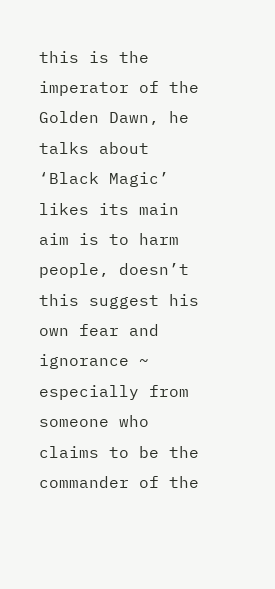this is the imperator of the Golden Dawn, he talks about ‘Black Magic’ likes its main aim is to harm people, doesn’t this suggest his own fear and ignorance ~ especially from someone who claims to be the commander of the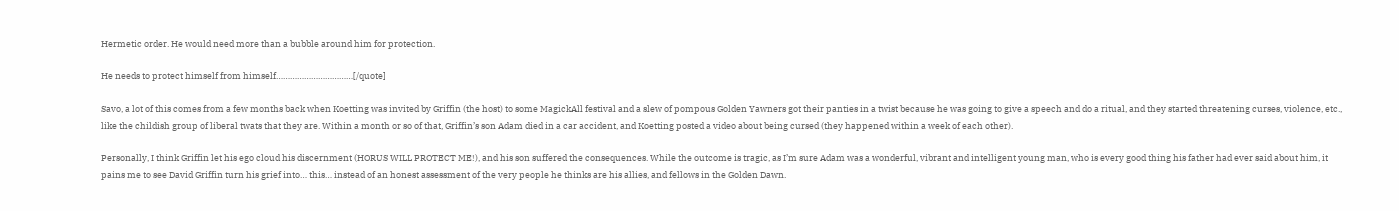Hermetic order. He would need more than a bubble around him for protection.

He needs to protect himself from himself……………………………[/quote]

Savo, a lot of this comes from a few months back when Koetting was invited by Griffin (the host) to some MagickAll festival and a slew of pompous Golden Yawners got their panties in a twist because he was going to give a speech and do a ritual, and they started threatening curses, violence, etc., like the childish group of liberal twats that they are. Within a month or so of that, Griffin’s son Adam died in a car accident, and Koetting posted a video about being cursed (they happened within a week of each other).

Personally, I think Griffin let his ego cloud his discernment (HORUS WILL PROTECT ME!), and his son suffered the consequences. While the outcome is tragic, as I’m sure Adam was a wonderful, vibrant and intelligent young man, who is every good thing his father had ever said about him, it pains me to see David Griffin turn his grief into… this… instead of an honest assessment of the very people he thinks are his allies, and fellows in the Golden Dawn.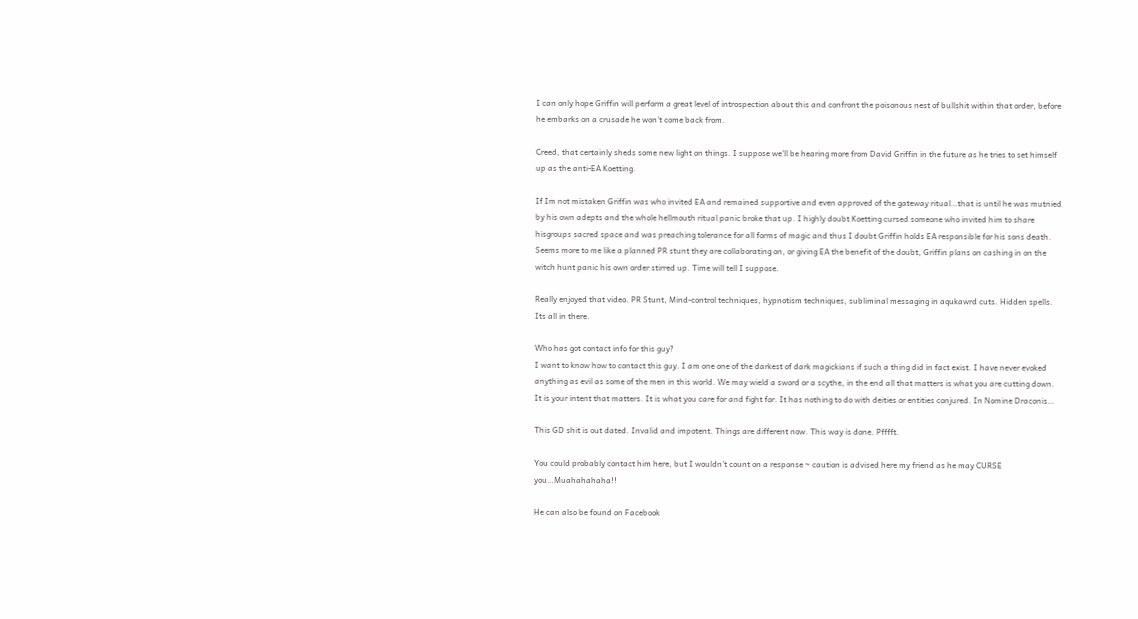I can only hope Griffin will perform a great level of introspection about this and confront the poisonous nest of bullshit within that order, before he embarks on a crusade he won’t come back from.

Creed, that certainly sheds some new light on things. I suppose we’ll be hearing more from David Griffin in the future as he tries to set himself up as the anti-EA Koetting.

If Im not mistaken Griffin was who invited EA and remained supportive and even approved of the gateway ritual…that is until he was mutnied by his own adepts and the whole hellmouth ritual panic broke that up. I highly doubt Koetting cursed someone who invited him to share hisgroups sacred space and was preaching tolerance for all forms of magic and thus I doubt Griffin holds EA responsible for his sons death. Seems more to me like a planned PR stunt they are collaborating on, or giving EA the benefit of the doubt, Griffin plans on cashing in on the witch hunt panic his own order stirred up. Time will tell I suppose.

Really enjoyed that video. PR Stunt, Mind-control techniques, hypnotism techniques, subliminal messaging in aqukawrd cuts. Hidden spells. Its all in there.

Who has got contact info for this guy?
I want to know how to contact this guy. I am one one of the darkest of dark magickians if such a thing did in fact exist. I have never evoked anything as evil as some of the men in this world. We may wield a sword or a scythe, in the end all that matters is what you are cutting down. It is your intent that matters. It is what you care for and fight for. It has nothing to do with deities or entities conjured. In Nomine Draconis…

This GD shit is out dated. Invalid and impotent. Things are different now. This way is done. Pfffft.

You could probably contact him here, but I wouldn’t count on a response ~ caution is advised here my friend as he may CURSE you…Muahahahaha!!

He can also be found on Facebook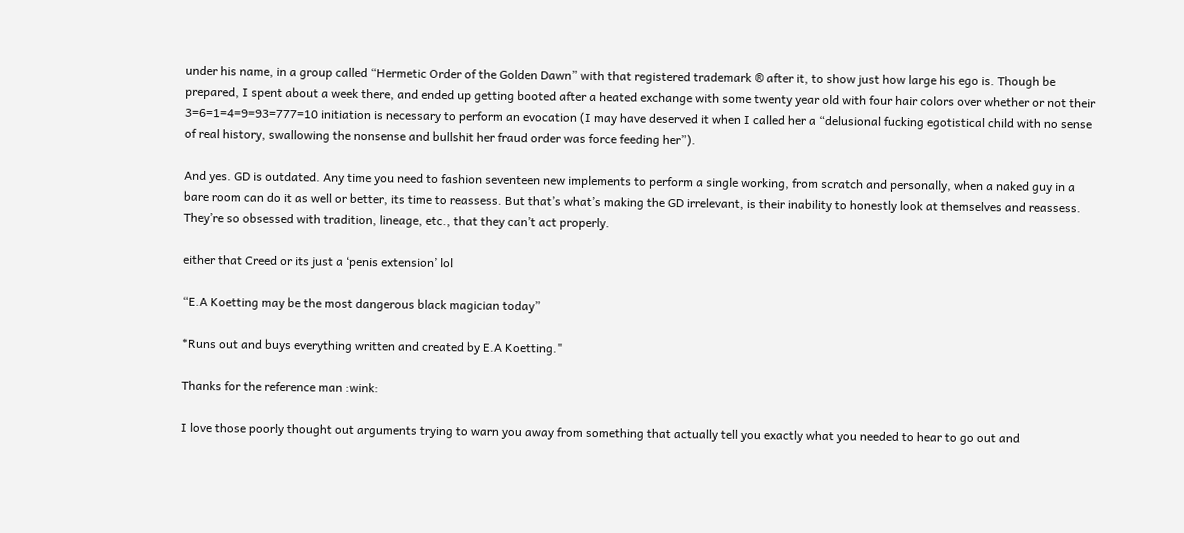under his name, in a group called “Hermetic Order of the Golden Dawn” with that registered trademark ® after it, to show just how large his ego is. Though be prepared, I spent about a week there, and ended up getting booted after a heated exchange with some twenty year old with four hair colors over whether or not their 3=6=1=4=9=93=777=10 initiation is necessary to perform an evocation (I may have deserved it when I called her a “delusional fucking egotistical child with no sense of real history, swallowing the nonsense and bullshit her fraud order was force feeding her”).

And yes. GD is outdated. Any time you need to fashion seventeen new implements to perform a single working, from scratch and personally, when a naked guy in a bare room can do it as well or better, its time to reassess. But that’s what’s making the GD irrelevant, is their inability to honestly look at themselves and reassess. They’re so obsessed with tradition, lineage, etc., that they can’t act properly.

either that Creed or its just a ‘penis extension’ lol

“E.A Koetting may be the most dangerous black magician today”

*Runs out and buys everything written and created by E.A Koetting."

Thanks for the reference man :wink:

I love those poorly thought out arguments trying to warn you away from something that actually tell you exactly what you needed to hear to go out and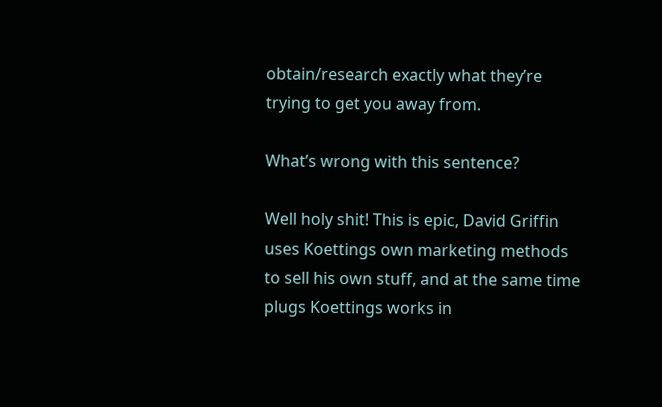obtain/research exactly what they’re trying to get you away from.

What’s wrong with this sentence?

Well holy shit! This is epic, David Griffin uses Koettings own marketing methods to sell his own stuff, and at the same time plugs Koettings works in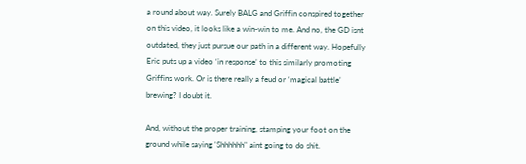a round about way. Surely BALG and Griffin conspired together on this video, it looks like a win-win to me. And no, the GD isnt outdated, they just pursue our path in a different way. Hopefully Eric puts up a video ‘in response’ to this similarly promoting Griffins work. Or is there really a feud or ‘magical battle’ brewing? I doubt it.

And, without the proper training, stamping your foot on the ground while saying 'Shhhhhh" aint going to do shit.